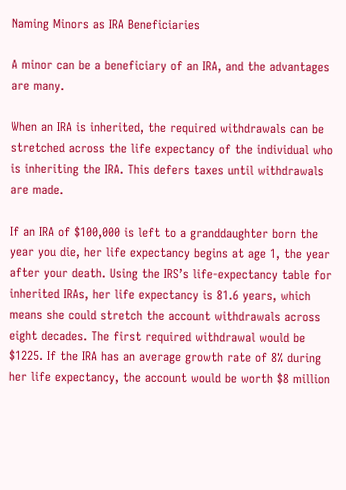Naming Minors as IRA Beneficiaries

A minor can be a beneficiary of an IRA, and the advantages are many.

When an IRA is inherited, the required withdrawals can be stretched across the life expectancy of the individual who is inheriting the IRA. This defers taxes until withdrawals are made.

If an IRA of $100,000 is left to a granddaughter born the year you die, her life expectancy begins at age 1, the year after your death. Using the IRS’s life-expectancy table for inherited IRAs, her life expectancy is 81.6 years, which means she could stretch the account withdrawals across eight decades. The first required withdrawal would be $1225. If the IRA has an average growth rate of 8% during her life expectancy, the account would be worth $8 million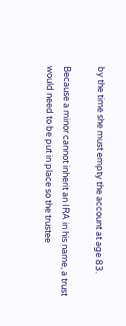by the time she must empty the account at age 83.

Because a minor cannot inherit an IRA in his name, a trust would need to be put in place so the trustee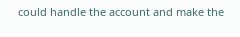could handle the account and make the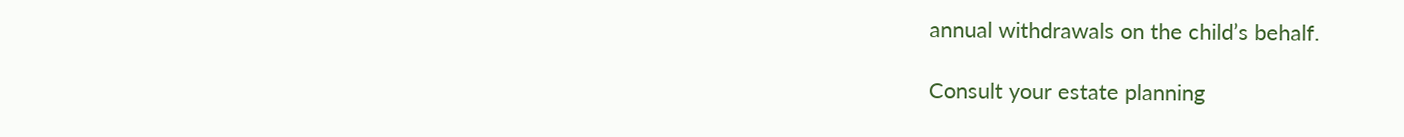annual withdrawals on the child’s behalf.

Consult your estate planning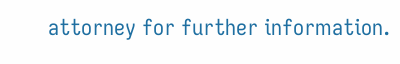attorney for further information.